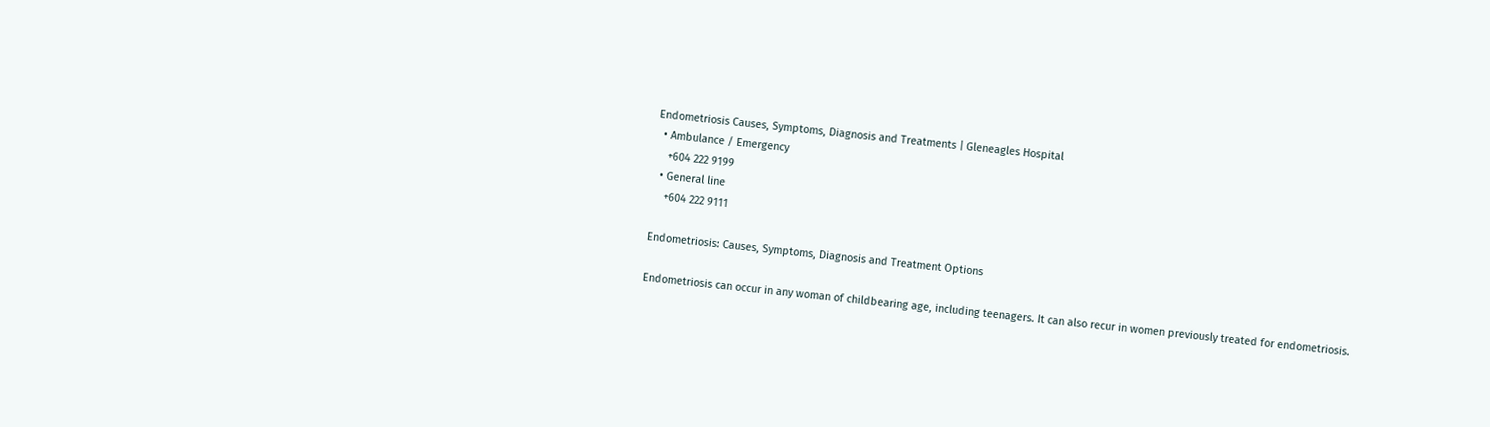Endometriosis Causes, Symptoms, Diagnosis and Treatments | Gleneagles Hospital
  • Ambulance / Emergency
    +604 222 9199
  • General line
    +604 222 9111

Endometriosis: Causes, Symptoms, Diagnosis and Treatment Options

Endometriosis can occur in any woman of childbearing age, including teenagers. It can also recur in women previously treated for endometriosis.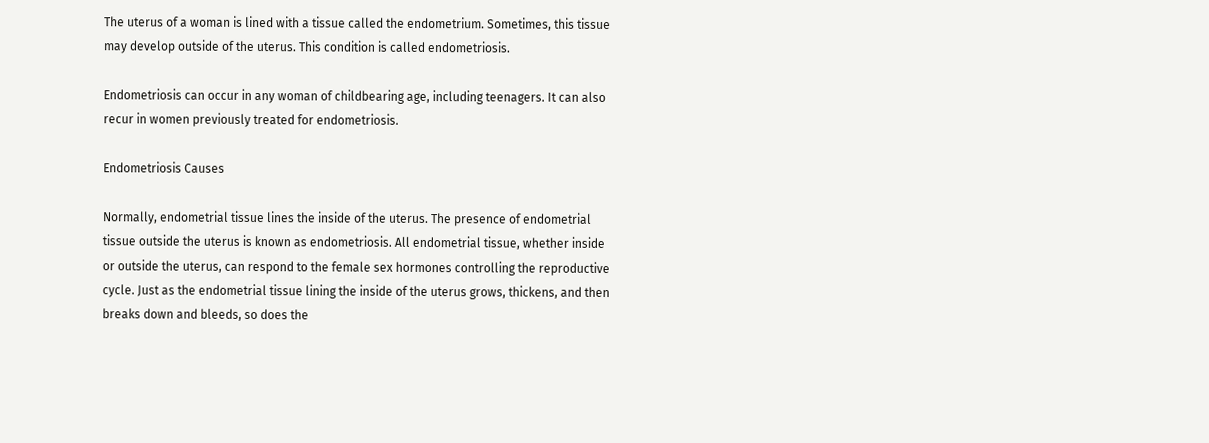The uterus of a woman is lined with a tissue called the endometrium. Sometimes, this tissue may develop outside of the uterus. This condition is called endometriosis.

Endometriosis can occur in any woman of childbearing age, including teenagers. It can also recur in women previously treated for endometriosis.

Endometriosis Causes

Normally, endometrial tissue lines the inside of the uterus. The presence of endometrial tissue outside the uterus is known as endometriosis. All endometrial tissue, whether inside or outside the uterus, can respond to the female sex hormones controlling the reproductive cycle. Just as the endometrial tissue lining the inside of the uterus grows, thickens, and then breaks down and bleeds, so does the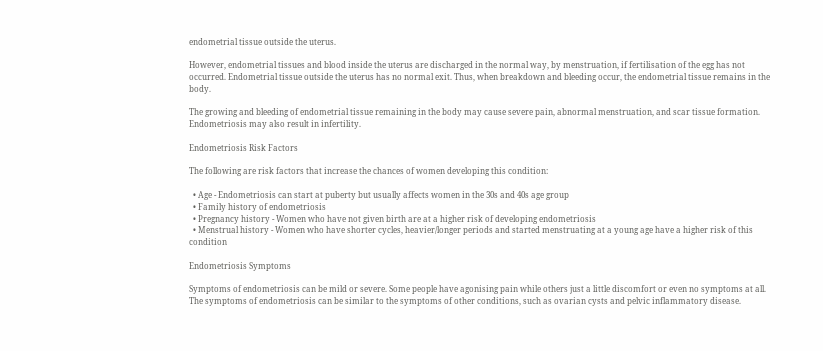endometrial tissue outside the uterus.

However, endometrial tissues and blood inside the uterus are discharged in the normal way, by menstruation, if fertilisation of the egg has not occurred. Endometrial tissue outside the uterus has no normal exit. Thus, when breakdown and bleeding occur, the endometrial tissue remains in the body.

The growing and bleeding of endometrial tissue remaining in the body may cause severe pain, abnormal menstruation, and scar tissue formation. Endometriosis may also result in infertility.

Endometriosis Risk Factors

The following are risk factors that increase the chances of women developing this condition:

  • Age - Endometriosis can start at puberty but usually affects women in the 30s and 40s age group
  • Family history of endometriosis
  • Pregnancy history - Women who have not given birth are at a higher risk of developing endometriosis
  • Menstrual history - Women who have shorter cycles, heavier/longer periods and started menstruating at a young age have a higher risk of this condition

Endometriosis Symptoms

Symptoms of endometriosis can be mild or severe. Some people have agonising pain while others just a little discomfort or even no symptoms at all. The symptoms of endometriosis can be similar to the symptoms of other conditions, such as ovarian cysts and pelvic inflammatory disease.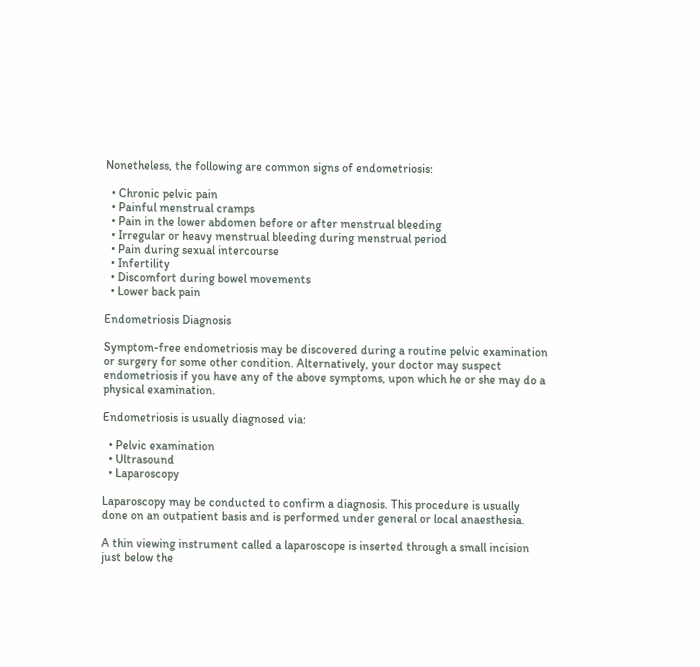Nonetheless, the following are common signs of endometriosis:

  • Chronic pelvic pain
  • Painful menstrual cramps
  • Pain in the lower abdomen before or after menstrual bleeding
  • Irregular or heavy menstrual bleeding during menstrual period
  • Pain during sexual intercourse
  • Infertility
  • Discomfort during bowel movements
  • Lower back pain

Endometriosis Diagnosis

Symptom-free endometriosis may be discovered during a routine pelvic examination or surgery for some other condition. Alternatively, your doctor may suspect endometriosis if you have any of the above symptoms, upon which he or she may do a physical examination.

Endometriosis is usually diagnosed via:

  • Pelvic examination
  • Ultrasound
  • Laparoscopy

Laparoscopy may be conducted to confirm a diagnosis. This procedure is usually done on an outpatient basis and is performed under general or local anaesthesia.

A thin viewing instrument called a laparoscope is inserted through a small incision just below the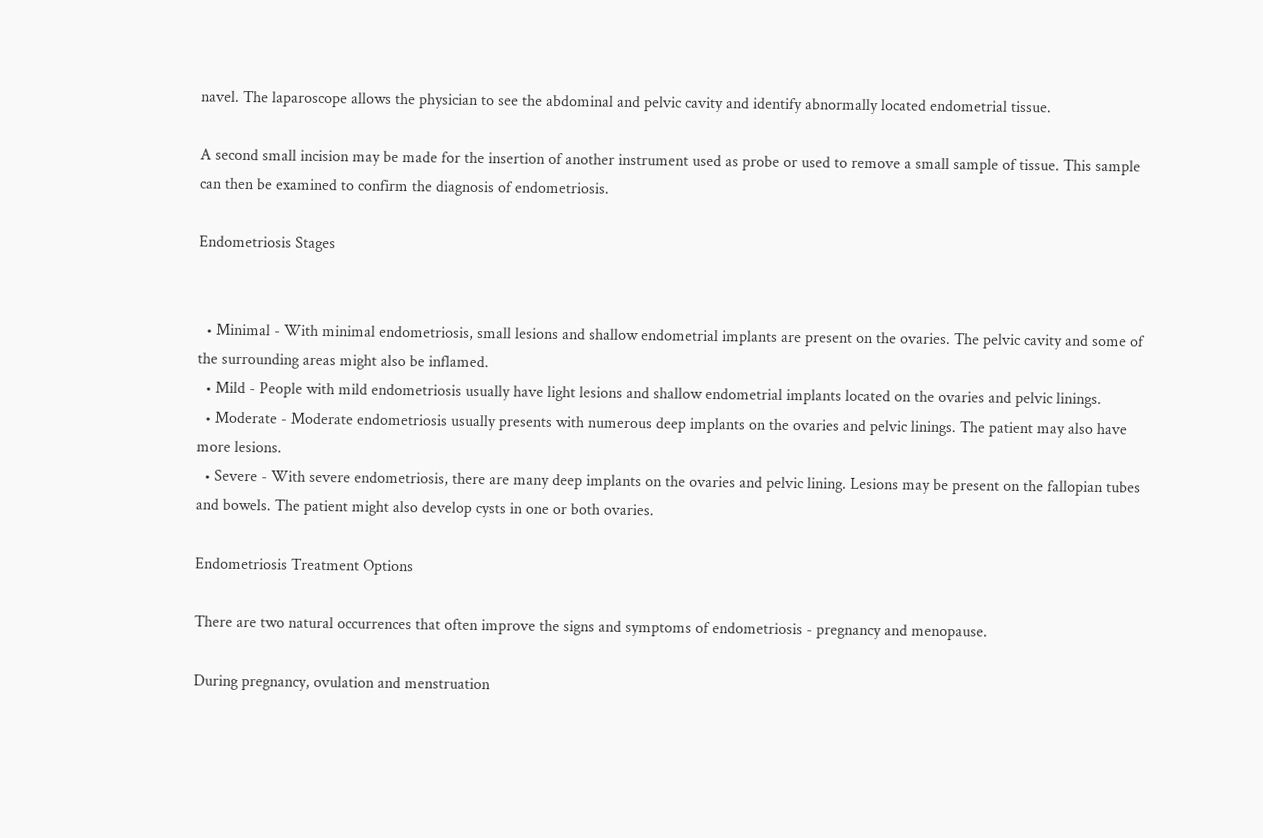navel. The laparoscope allows the physician to see the abdominal and pelvic cavity and identify abnormally located endometrial tissue.

A second small incision may be made for the insertion of another instrument used as probe or used to remove a small sample of tissue. This sample can then be examined to confirm the diagnosis of endometriosis.

Endometriosis Stages


  • Minimal - With minimal endometriosis, small lesions and shallow endometrial implants are present on the ovaries. The pelvic cavity and some of the surrounding areas might also be inflamed.
  • Mild - People with mild endometriosis usually have light lesions and shallow endometrial implants located on the ovaries and pelvic linings.
  • Moderate - Moderate endometriosis usually presents with numerous deep implants on the ovaries and pelvic linings. The patient may also have more lesions.
  • Severe - With severe endometriosis, there are many deep implants on the ovaries and pelvic lining. Lesions may be present on the fallopian tubes and bowels. The patient might also develop cysts in one or both ovaries.

Endometriosis Treatment Options

There are two natural occurrences that often improve the signs and symptoms of endometriosis - pregnancy and menopause.

During pregnancy, ovulation and menstruation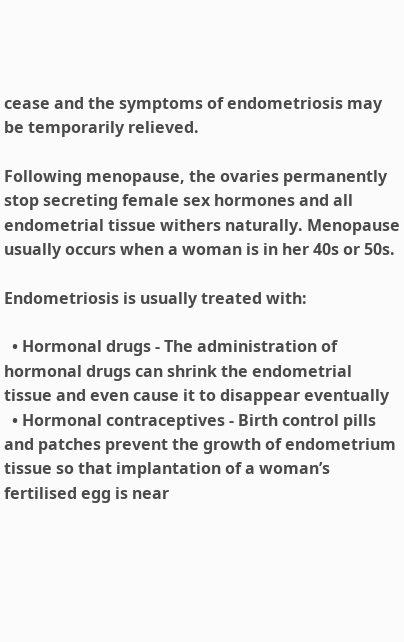cease and the symptoms of endometriosis may be temporarily relieved.

Following menopause, the ovaries permanently stop secreting female sex hormones and all endometrial tissue withers naturally. Menopause usually occurs when a woman is in her 40s or 50s.

Endometriosis is usually treated with:

  • Hormonal drugs - The administration of hormonal drugs can shrink the endometrial tissue and even cause it to disappear eventually
  • Hormonal contraceptives - Birth control pills and patches prevent the growth of endometrium tissue so that implantation of a woman’s fertilised egg is near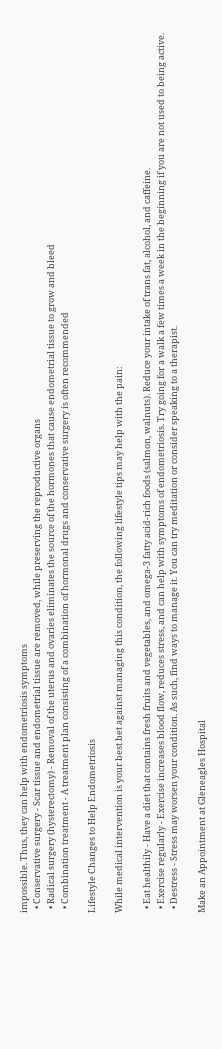impossible. Thus, they can help with endometriosis symptoms
  • Conservative surgery - Scar tissue and endometrial tissue are removed, while preserving the reproductive organs
  • Radical surgery (hysterectomy) - Removal of the uterus and ovaries eliminates the source of the hormones that cause endometrial tissue to grow and bleed
  • Combination treatment - A treatment plan consisting of a combination of hormonal drugs and conservative surgery is often recommended

Lifestyle Changes to Help Endometriosis

While medical intervention is your best bet against managing this condition, the following lifestyle tips may help with the pain:

  • Eat healthily - Have a diet that contains fresh fruits and vegetables, and omega-3 fatty acid-rich foods (salmon, walnuts). Reduce your intake of trans fat, alcohol, and caffeine.
  • Exercise regularly - Exercise increases blood flow, reduces stress, and can help with symptoms of endometriosis. Try going for a walk a few times a week in the beginning if you are not used to being active.
  • Destress - Stress may worsen your condition. As such, find ways to manage it. You can try meditation or consider speaking to a therapist.

Make an Appointment at Gleneagles Hospital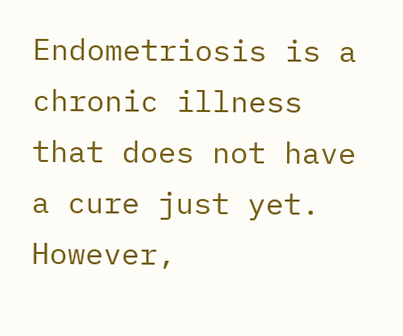Endometriosis is a chronic illness that does not have a cure just yet. However,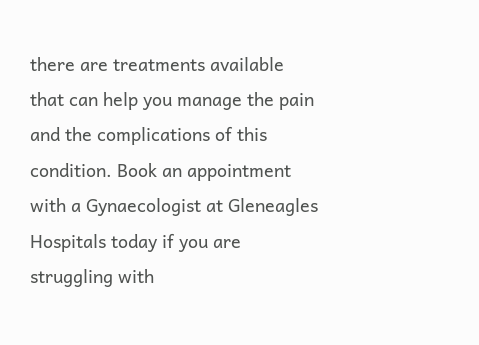there are treatments available that can help you manage the pain and the complications of this condition. Book an appointment with a Gynaecologist at Gleneagles Hospitals today if you are struggling with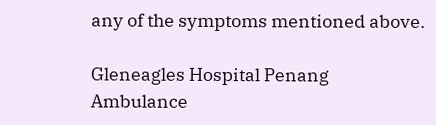any of the symptoms mentioned above.

Gleneagles Hospital Penang
Ambulance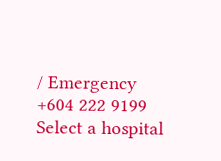/ Emergency
+604 222 9199
Select a hospital